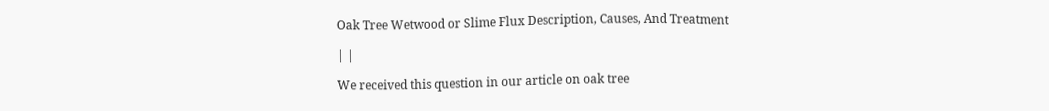Oak Tree Wetwood or Slime Flux Description, Causes, And Treatment

| |

We received this question in our article on oak tree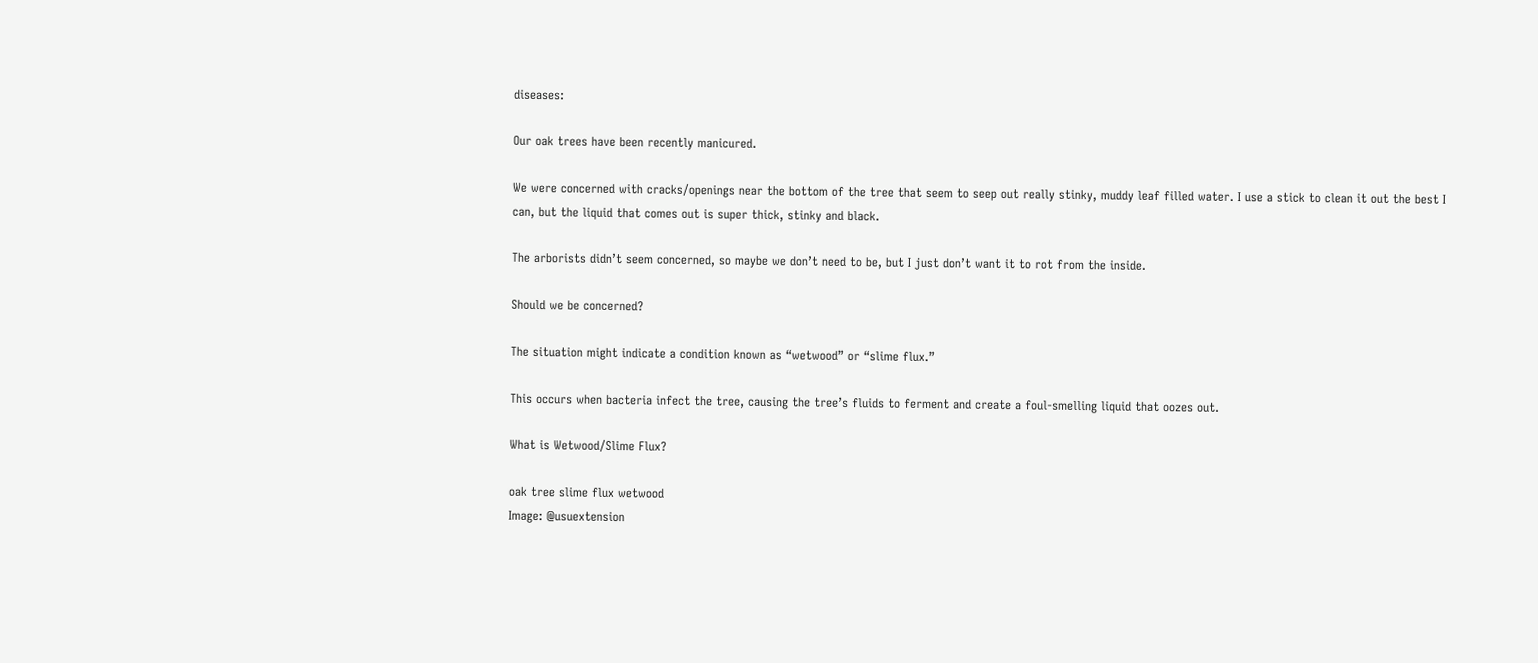diseases:

Our oak trees have been recently manicured.

We were concerned with cracks/openings near the bottom of the tree that seem to seep out really stinky, muddy leaf filled water. I use a stick to clean it out the best I can, but the liquid that comes out is super thick, stinky and black.

The arborists didn’t seem concerned, so maybe we don’t need to be, but I just don’t want it to rot from the inside.

Should we be concerned?

The situation might indicate a condition known as “wetwood” or “slime flux.”

This occurs when bacteria infect the tree, causing the tree’s fluids to ferment and create a foul-smelling liquid that oozes out.

What is Wetwood/Slime Flux?

oak tree slime flux wetwood
Image: @usuextension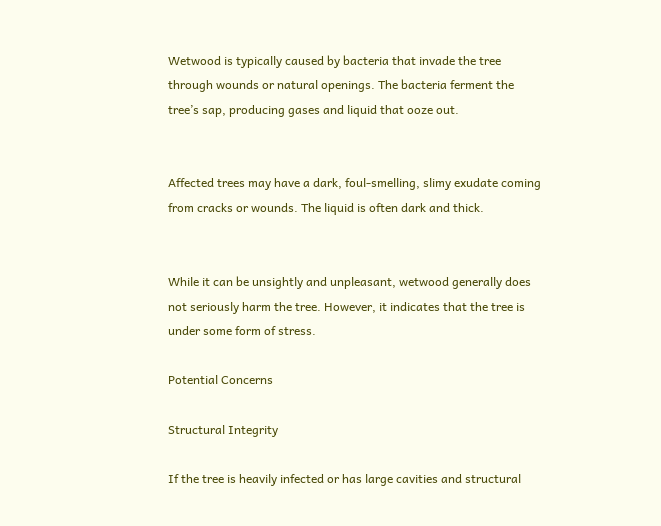Wetwood is typically caused by bacteria that invade the tree through wounds or natural openings. The bacteria ferment the tree’s sap, producing gases and liquid that ooze out.


Affected trees may have a dark, foul-smelling, slimy exudate coming from cracks or wounds. The liquid is often dark and thick.


While it can be unsightly and unpleasant, wetwood generally does not seriously harm the tree. However, it indicates that the tree is under some form of stress.

Potential Concerns

Structural Integrity

If the tree is heavily infected or has large cavities and structural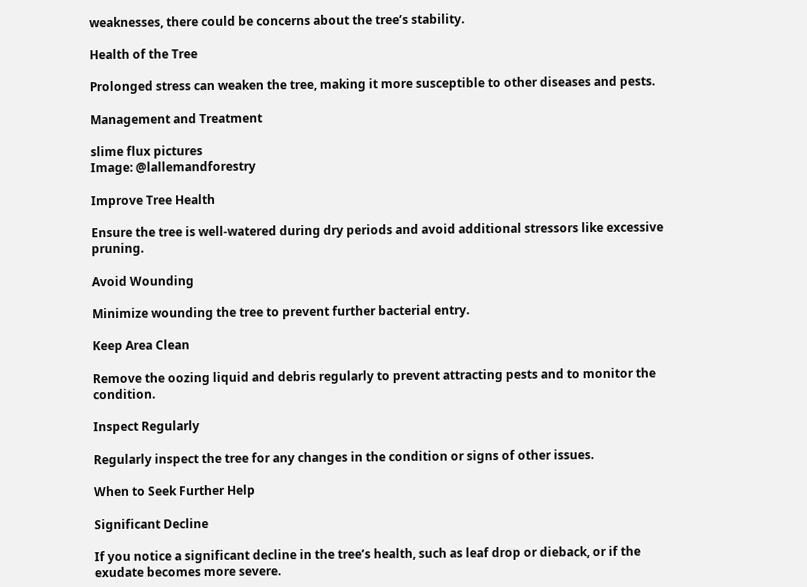weaknesses, there could be concerns about the tree’s stability.

Health of the Tree

Prolonged stress can weaken the tree, making it more susceptible to other diseases and pests.

Management and Treatment

slime flux pictures
Image: @lallemandforestry

Improve Tree Health

Ensure the tree is well-watered during dry periods and avoid additional stressors like excessive pruning.

Avoid Wounding

Minimize wounding the tree to prevent further bacterial entry.

Keep Area Clean

Remove the oozing liquid and debris regularly to prevent attracting pests and to monitor the condition.

Inspect Regularly

Regularly inspect the tree for any changes in the condition or signs of other issues.

When to Seek Further Help

Significant Decline

If you notice a significant decline in the tree’s health, such as leaf drop or dieback, or if the exudate becomes more severe.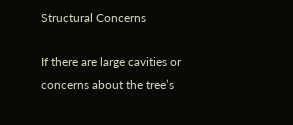Structural Concerns

If there are large cavities or concerns about the tree’s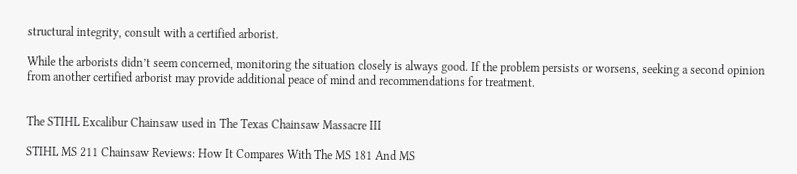structural integrity, consult with a certified arborist.

While the arborists didn’t seem concerned, monitoring the situation closely is always good. If the problem persists or worsens, seeking a second opinion from another certified arborist may provide additional peace of mind and recommendations for treatment.


The STIHL Excalibur Chainsaw used in The Texas Chainsaw Massacre III

STIHL MS 211 Chainsaw Reviews: How It Compares With The MS 181 And MS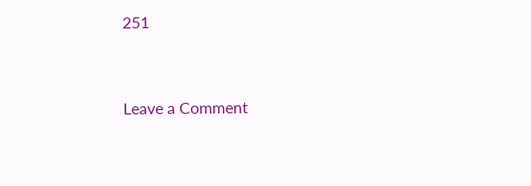251


Leave a Comment